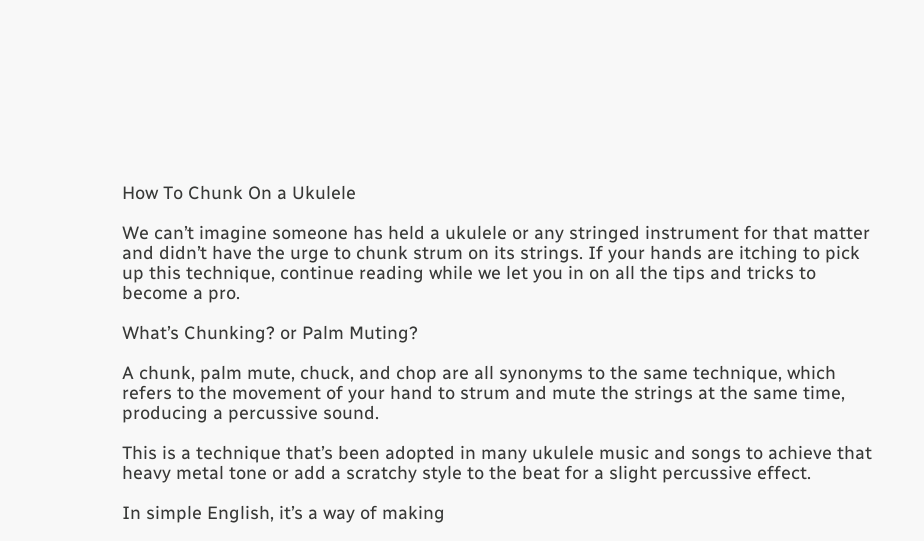How To Chunk On a Ukulele

We can’t imagine someone has held a ukulele or any stringed instrument for that matter and didn’t have the urge to chunk strum on its strings. If your hands are itching to pick up this technique, continue reading while we let you in on all the tips and tricks to become a pro.

What’s Chunking? or Palm Muting?

A chunk, palm mute, chuck, and chop are all synonyms to the same technique, which refers to the movement of your hand to strum and mute the strings at the same time, producing a percussive sound.

This is a technique that’s been adopted in many ukulele music and songs to achieve that heavy metal tone or add a scratchy style to the beat for a slight percussive effect.

In simple English, it’s a way of making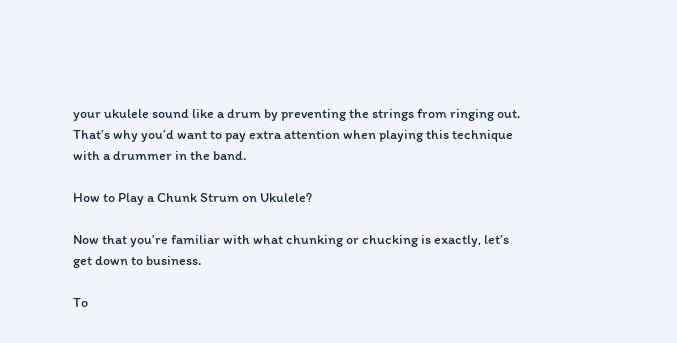your ukulele sound like a drum by preventing the strings from ringing out. That’s why you’d want to pay extra attention when playing this technique with a drummer in the band.

How to Play a Chunk Strum on Ukulele?

Now that you’re familiar with what chunking or chucking is exactly, let’s get down to business.

To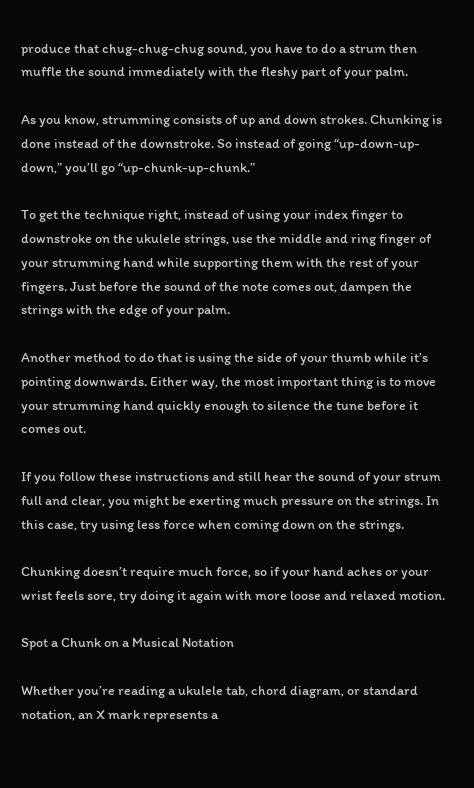produce that chug-chug-chug sound, you have to do a strum then muffle the sound immediately with the fleshy part of your palm.

As you know, strumming consists of up and down strokes. Chunking is done instead of the downstroke. So instead of going “up-down-up-down,” you’ll go “up-chunk-up-chunk.”

To get the technique right, instead of using your index finger to downstroke on the ukulele strings, use the middle and ring finger of your strumming hand while supporting them with the rest of your fingers. Just before the sound of the note comes out, dampen the strings with the edge of your palm.

Another method to do that is using the side of your thumb while it’s pointing downwards. Either way, the most important thing is to move your strumming hand quickly enough to silence the tune before it comes out.

If you follow these instructions and still hear the sound of your strum full and clear, you might be exerting much pressure on the strings. In this case, try using less force when coming down on the strings.

Chunking doesn’t require much force, so if your hand aches or your wrist feels sore, try doing it again with more loose and relaxed motion.

Spot a Chunk on a Musical Notation

Whether you’re reading a ukulele tab, chord diagram, or standard notation, an X mark represents a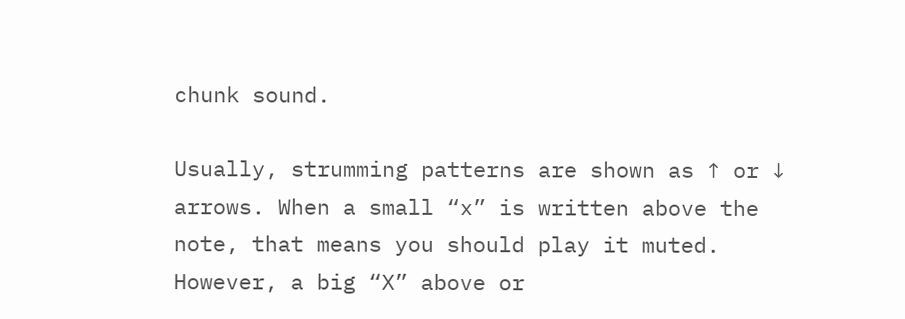chunk sound.

Usually, strumming patterns are shown as ↑ or ↓ arrows. When a small “x” is written above the note, that means you should play it muted. However, a big “X” above or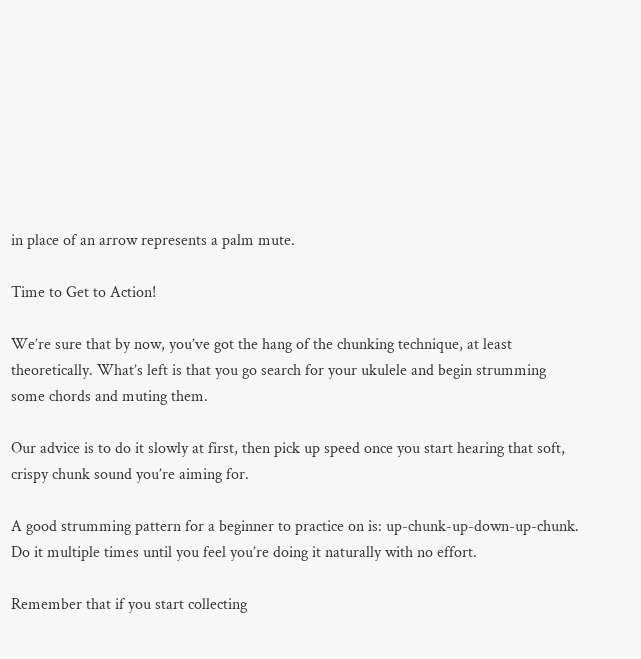in place of an arrow represents a palm mute.

Time to Get to Action!

We’re sure that by now, you’ve got the hang of the chunking technique, at least theoretically. What’s left is that you go search for your ukulele and begin strumming some chords and muting them.

Our advice is to do it slowly at first, then pick up speed once you start hearing that soft, crispy chunk sound you’re aiming for.

A good strumming pattern for a beginner to practice on is: up-chunk-up-down-up-chunk. Do it multiple times until you feel you’re doing it naturally with no effort.

Remember that if you start collecting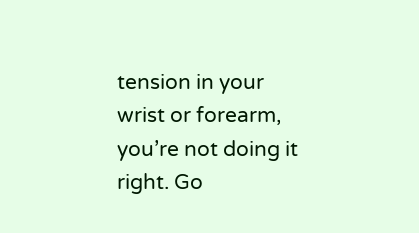tension in your wrist or forearm, you’re not doing it right. Go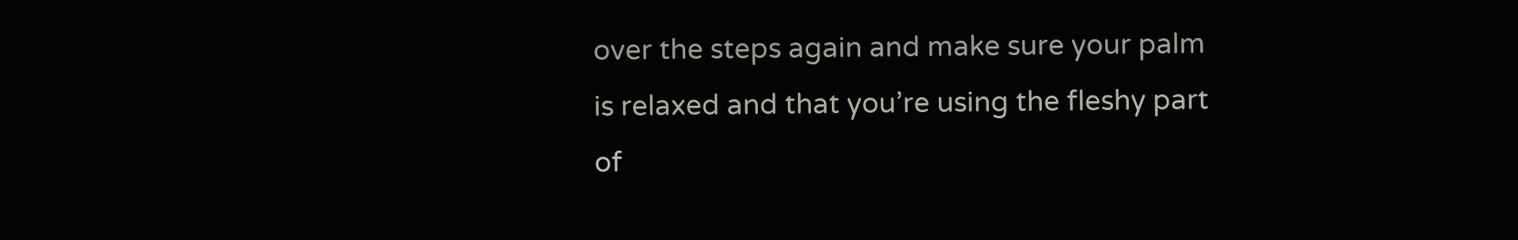over the steps again and make sure your palm is relaxed and that you’re using the fleshy part of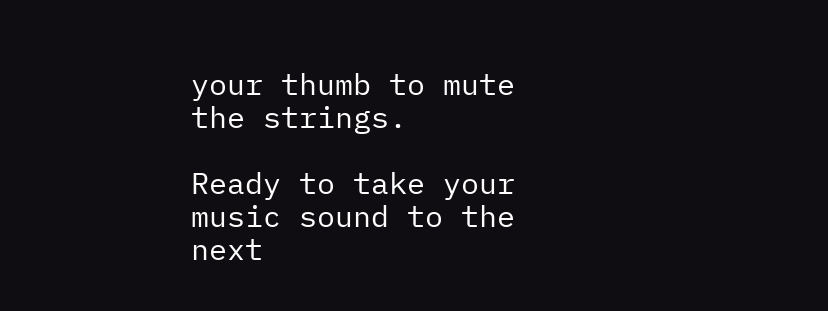your thumb to mute the strings.

Ready to take your music sound to the next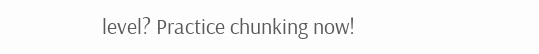level? Practice chunking now!